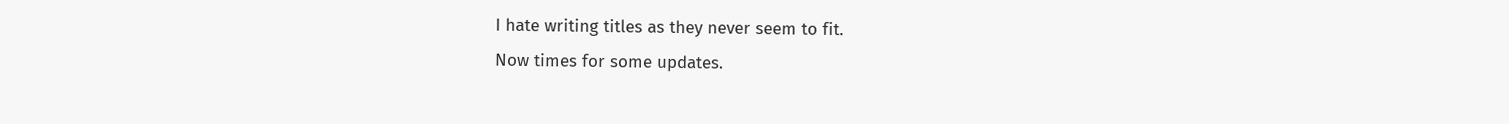I hate writing titles as they never seem to fit.
Now times for some updates.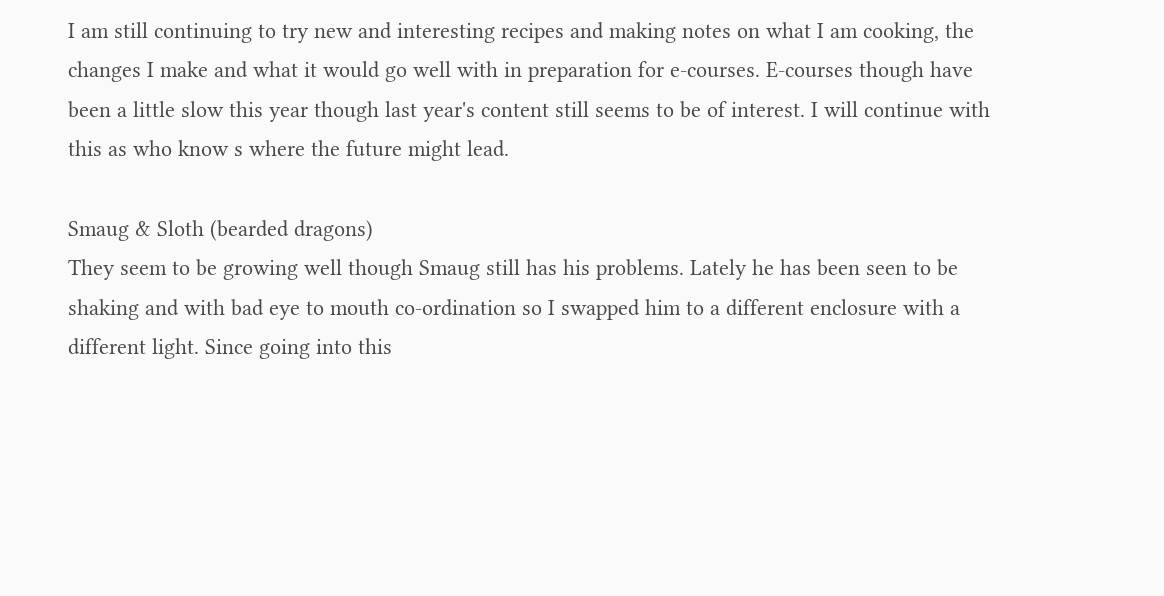I am still continuing to try new and interesting recipes and making notes on what I am cooking, the changes I make and what it would go well with in preparation for e-courses. E-courses though have been a little slow this year though last year's content still seems to be of interest. I will continue with this as who know s where the future might lead.

Smaug & Sloth (bearded dragons)
They seem to be growing well though Smaug still has his problems. Lately he has been seen to be shaking and with bad eye to mouth co-ordination so I swapped him to a different enclosure with a different light. Since going into this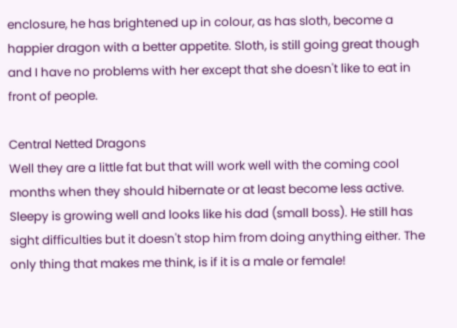enclosure, he has brightened up in colour, as has sloth, become a happier dragon with a better appetite. Sloth, is still going great though and I have no problems with her except that she doesn't like to eat in front of people.

Central Netted Dragons
Well they are a little fat but that will work well with the coming cool months when they should hibernate or at least become less active. Sleepy is growing well and looks like his dad (small boss). He still has sight difficulties but it doesn't stop him from doing anything either. The only thing that makes me think, is if it is a male or female!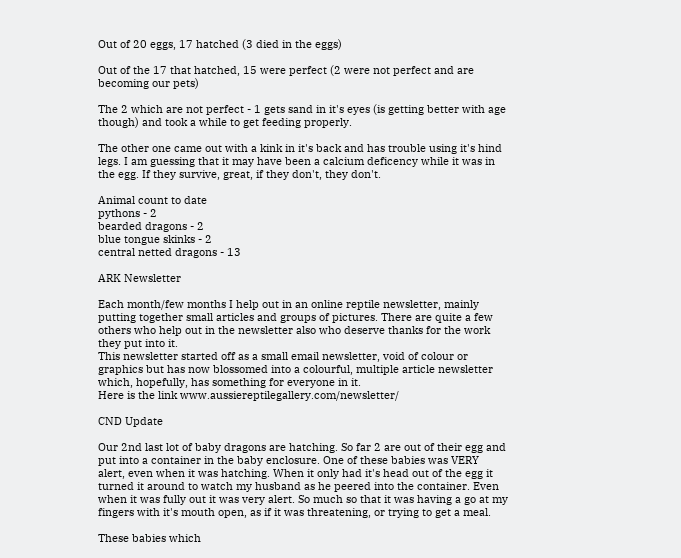Out of 20 eggs, 17 hatched (3 died in the eggs)

Out of the 17 that hatched, 15 were perfect (2 were not perfect and are becoming our pets)

The 2 which are not perfect - 1 gets sand in it's eyes (is getting better with age though) and took a while to get feeding properly.

The other one came out with a kink in it's back and has trouble using it's hind legs. I am guessing that it may have been a calcium deficency while it was in the egg. If they survive, great, if they don't, they don't.

Animal count to date
pythons - 2
bearded dragons - 2
blue tongue skinks - 2
central netted dragons - 13

ARK Newsletter

Each month/few months I help out in an online reptile newsletter, mainly putting together small articles and groups of pictures. There are quite a few others who help out in the newsletter also who deserve thanks for the work they put into it.
This newsletter started off as a small email newsletter, void of colour or graphics but has now blossomed into a colourful, multiple article newsletter which, hopefully, has something for everyone in it.
Here is the link www.aussiereptilegallery.com/newsletter/

CND Update

Our 2nd last lot of baby dragons are hatching. So far 2 are out of their egg and put into a container in the baby enclosure. One of these babies was VERY alert, even when it was hatching. When it only had it's head out of the egg it turned it around to watch my husband as he peered into the container. Even when it was fully out it was very alert. So much so that it was having a go at my fingers with it's mouth open, as if it was threatening, or trying to get a meal.

These babies which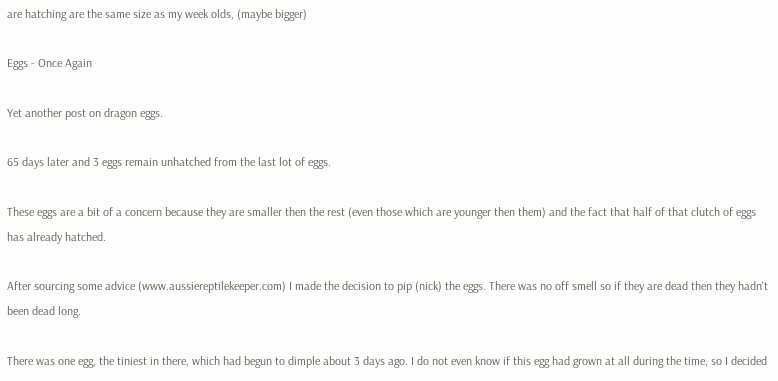are hatching are the same size as my week olds, (maybe bigger)

Eggs - Once Again

Yet another post on dragon eggs.

65 days later and 3 eggs remain unhatched from the last lot of eggs.

These eggs are a bit of a concern because they are smaller then the rest (even those which are younger then them) and the fact that half of that clutch of eggs has already hatched.

After sourcing some advice (www.aussiereptilekeeper.com) I made the decision to pip (nick) the eggs. There was no off smell so if they are dead then they hadn't been dead long.

There was one egg, the tiniest in there, which had begun to dimple about 3 days ago. I do not even know if this egg had grown at all during the time, so I decided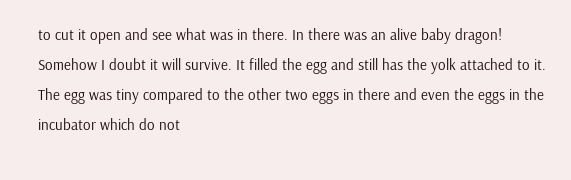to cut it open and see what was in there. In there was an alive baby dragon! Somehow I doubt it will survive. It filled the egg and still has the yolk attached to it. The egg was tiny compared to the other two eggs in there and even the eggs in the incubator which do not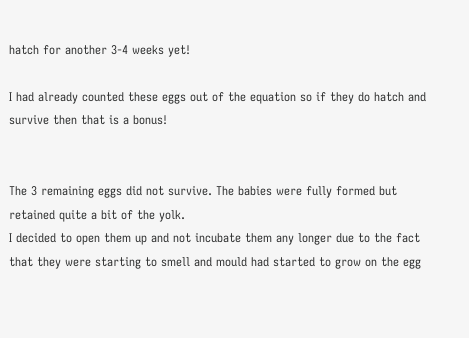hatch for another 3-4 weeks yet!

I had already counted these eggs out of the equation so if they do hatch and survive then that is a bonus!


The 3 remaining eggs did not survive. The babies were fully formed but retained quite a bit of the yolk.
I decided to open them up and not incubate them any longer due to the fact that they were starting to smell and mould had started to grow on the egg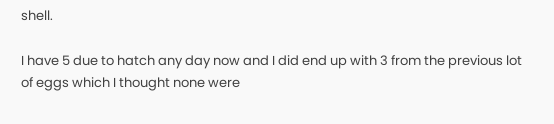shell.

I have 5 due to hatch any day now and I did end up with 3 from the previous lot of eggs which I thought none were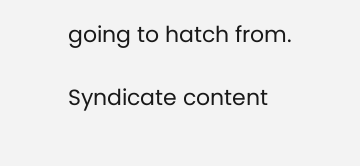going to hatch from.

Syndicate content